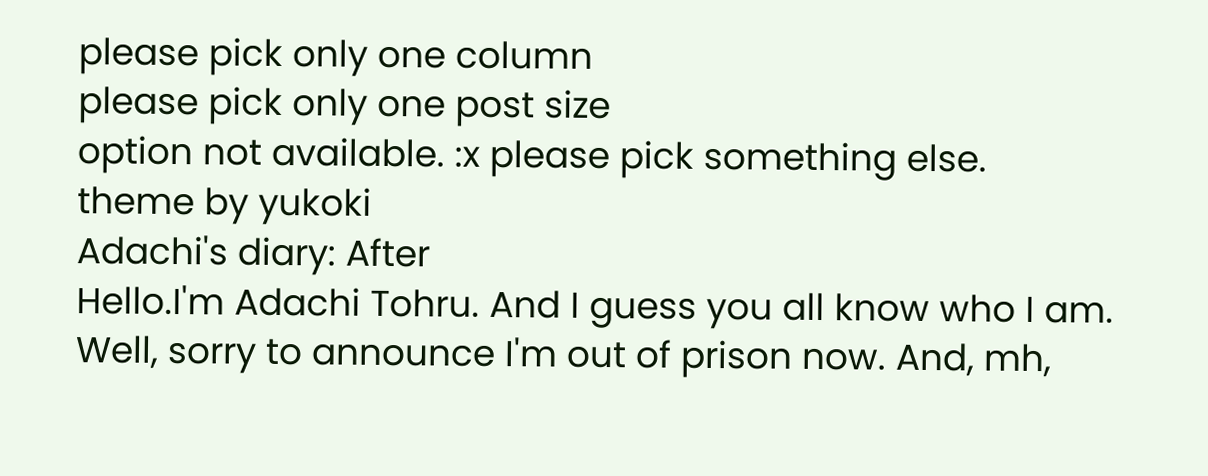please pick only one column
please pick only one post size
option not available. :x please pick something else.
theme by yukoki
Adachi's diary: After
Hello.I'm Adachi Tohru. And I guess you all know who I am. Well, sorry to announce I'm out of prison now. And, mh,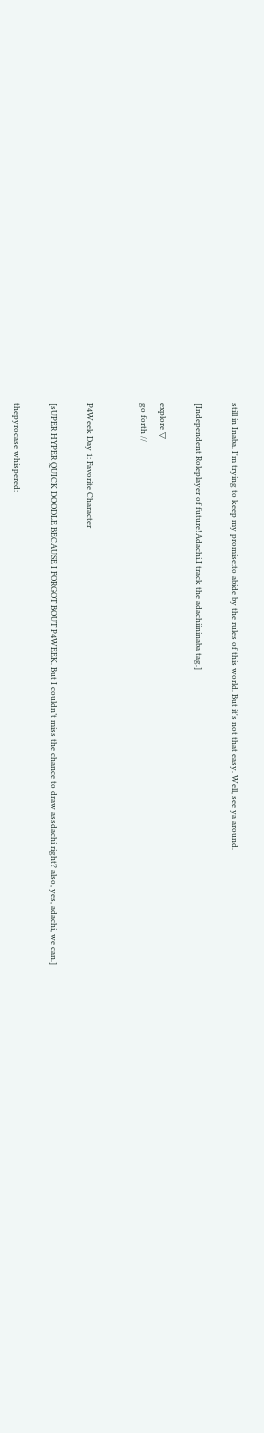still in Inaba. I'm trying to keep my promise:to abide by the rules of this world. But it's not that easy. Well, see ya around.

[Independent Roleplayer of future!Adachi.I track the adachiininaba tag.]

explore ▽
go forth //


P4Week Day 1: Favorite Character

[sUPER HYPER QUICK DOODLE BECAUSE I FORGOT BOUT P4WEEK. But I couldn’t miss the chance to draw assdachi right? also, yes, adachi, we can.]

thepyrocase whispered: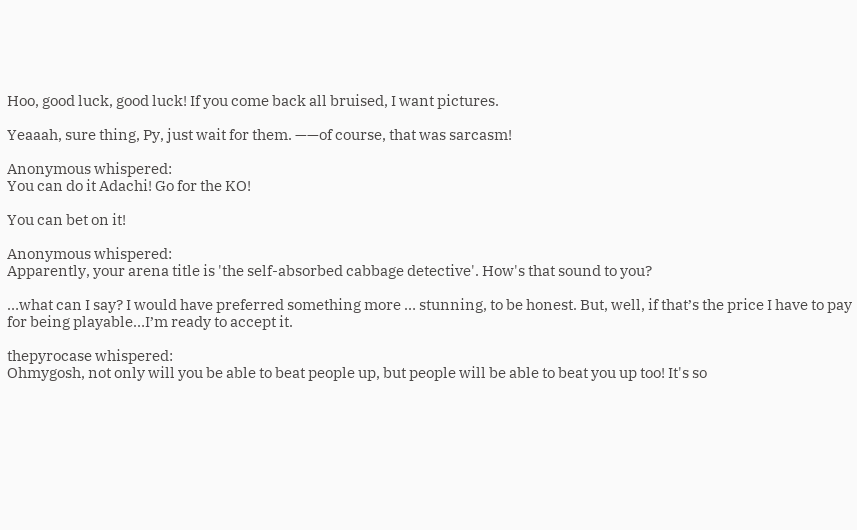Hoo, good luck, good luck! If you come back all bruised, I want pictures.

Yeaaah, sure thing, Py, just wait for them. ——of course, that was sarcasm!

Anonymous whispered:
You can do it Adachi! Go for the KO!

You can bet on it!

Anonymous whispered:
Apparently, your arena title is 'the self-absorbed cabbage detective'. How's that sound to you?

…what can I say? I would have preferred something more … stunning, to be honest. But, well, if that’s the price I have to pay for being playable…I’m ready to accept it.

thepyrocase whispered:
Ohmygosh, not only will you be able to beat people up, but people will be able to beat you up too! It's so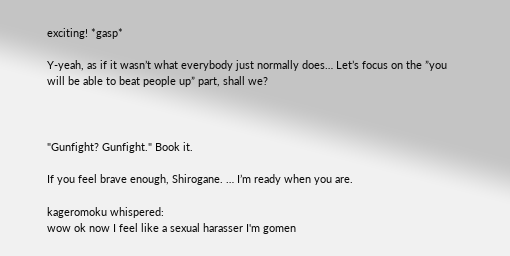exciting! *gasp*

Y-yeah, as if it wasn’t what everybody just normally does… Let’s focus on the ”you will be able to beat people up” part, shall we?



"Gunfight? Gunfight." Book it.

If you feel brave enough, Shirogane. … I’m ready when you are.

kageromoku whispered:
wow ok now I feel like a sexual harasser I'm gomen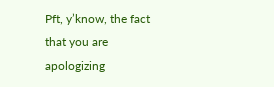Pft, y’know, the fact that you are apologizing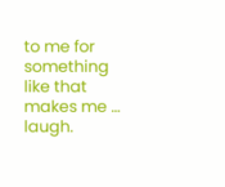to me for something like that makes me … laugh.